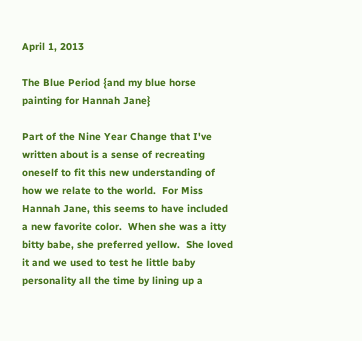April 1, 2013

The Blue Period {and my blue horse painting for Hannah Jane}

Part of the Nine Year Change that I've written about is a sense of recreating oneself to fit this new understanding of how we relate to the world.  For Miss Hannah Jane, this seems to have included a new favorite color.  When she was a itty bitty babe, she preferred yellow.  She loved it and we used to test he little baby personality all the time by lining up a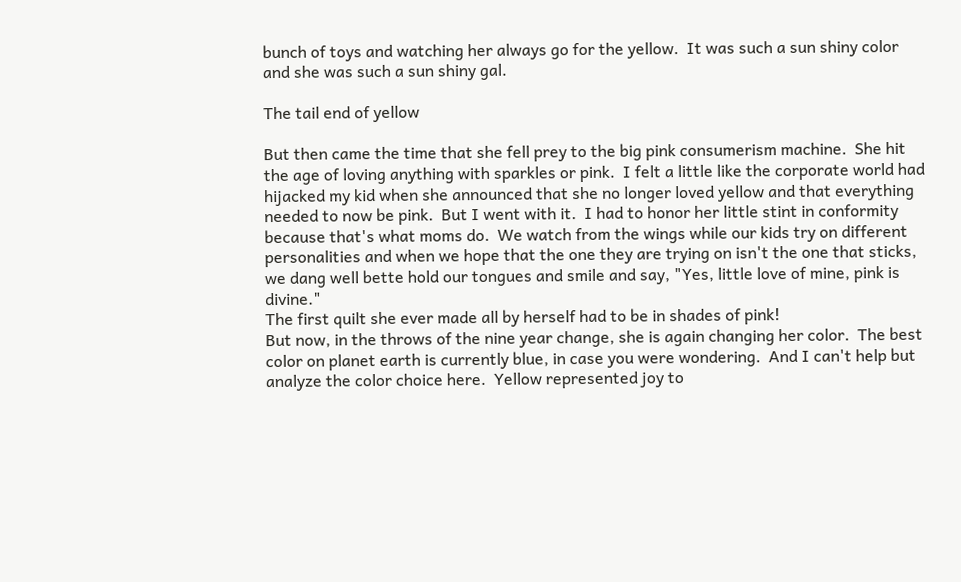bunch of toys and watching her always go for the yellow.  It was such a sun shiny color and she was such a sun shiny gal.

The tail end of yellow

But then came the time that she fell prey to the big pink consumerism machine.  She hit the age of loving anything with sparkles or pink.  I felt a little like the corporate world had hijacked my kid when she announced that she no longer loved yellow and that everything needed to now be pink.  But I went with it.  I had to honor her little stint in conformity because that's what moms do.  We watch from the wings while our kids try on different personalities and when we hope that the one they are trying on isn't the one that sticks, we dang well bette hold our tongues and smile and say, "Yes, little love of mine, pink is divine."
The first quilt she ever made all by herself had to be in shades of pink!
But now, in the throws of the nine year change, she is again changing her color.  The best color on planet earth is currently blue, in case you were wondering.  And I can't help but analyze the color choice here.  Yellow represented joy to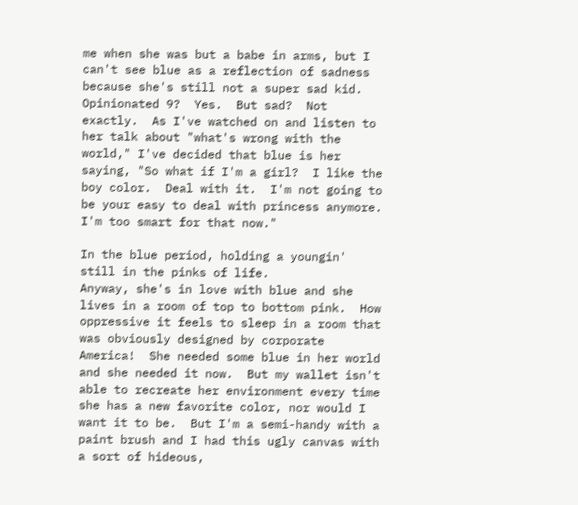me when she was but a babe in arms, but I can't see blue as a reflection of sadness because she's still not a super sad kid.  Opinionated 9?  Yes.  But sad?  Not exactly.  As I've watched on and listen to her talk about "what's wrong with the world," I've decided that blue is her saying, "So what if I'm a girl?  I like the boy color.  Deal with it.  I'm not going to be your easy to deal with princess anymore.  I'm too smart for that now."

In the blue period, holding a youngin' still in the pinks of life.
Anyway, she's in love with blue and she lives in a room of top to bottom pink.  How oppressive it feels to sleep in a room that was obviously designed by corporate America!  She needed some blue in her world and she needed it now.  But my wallet isn't able to recreate her environment every time she has a new favorite color, nor would I want it to be.  But I'm a semi-handy with a paint brush and I had this ugly canvas with a sort of hideous,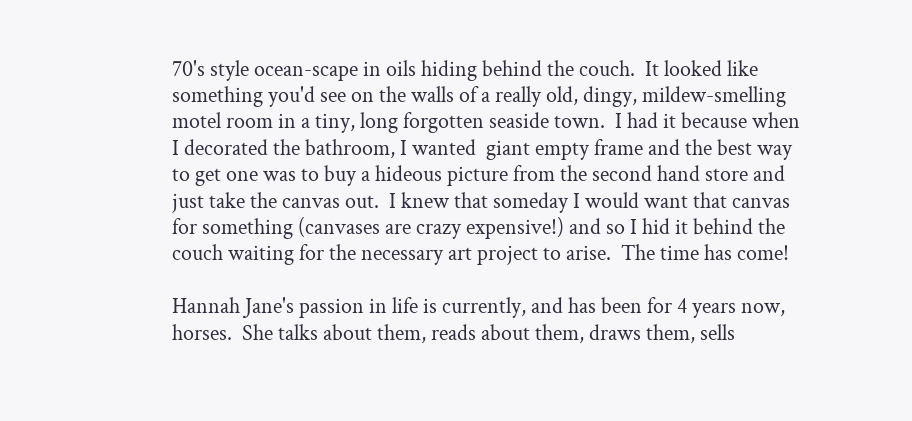70's style ocean-scape in oils hiding behind the couch.  It looked like something you'd see on the walls of a really old, dingy, mildew-smelling motel room in a tiny, long forgotten seaside town.  I had it because when I decorated the bathroom, I wanted  giant empty frame and the best way to get one was to buy a hideous picture from the second hand store and just take the canvas out.  I knew that someday I would want that canvas for something (canvases are crazy expensive!) and so I hid it behind the couch waiting for the necessary art project to arise.  The time has come!

Hannah Jane's passion in life is currently, and has been for 4 years now, horses.  She talks about them, reads about them, draws them, sells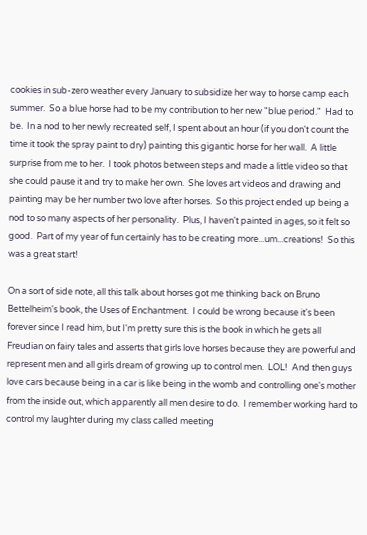cookies in sub-zero weather every January to subsidize her way to horse camp each summer.  So a blue horse had to be my contribution to her new "blue period."  Had to be.  In a nod to her newly recreated self, I spent about an hour (if you don't count the time it took the spray paint to dry) painting this gigantic horse for her wall.  A little surprise from me to her.  I took photos between steps and made a little video so that she could pause it and try to make her own.  She loves art videos and drawing and painting may be her number two love after horses.  So this project ended up being a nod to so many aspects of her personality.  Plus, I haven't painted in ages, so it felt so good.  Part of my year of fun certainly has to be creating more...um...creations!  So this was a great start!

On a sort of side note, all this talk about horses got me thinking back on Bruno Bettelheim's book, the Uses of Enchantment.  I could be wrong because it's been forever since I read him, but I'm pretty sure this is the book in which he gets all Freudian on fairy tales and asserts that girls love horses because they are powerful and represent men and all girls dream of growing up to control men.  LOL!  And then guys love cars because being in a car is like being in the womb and controlling one's mother from the inside out, which apparently all men desire to do.  I remember working hard to control my laughter during my class called meeting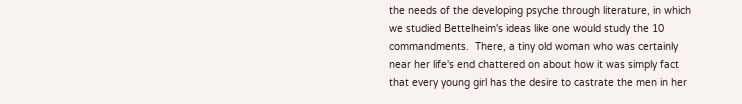the needs of the developing psyche through literature, in which we studied Bettelheim's ideas like one would study the 10 commandments.  There, a tiny old woman who was certainly near her life's end chattered on about how it was simply fact that every young girl has the desire to castrate the men in her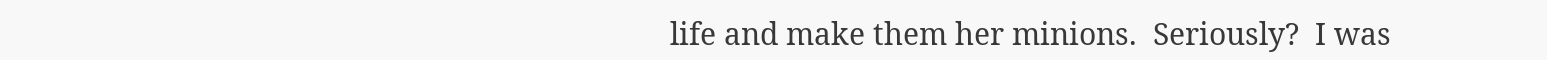life and make them her minions.  Seriously?  I was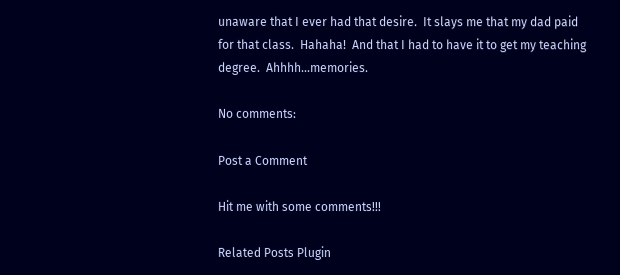unaware that I ever had that desire.  It slays me that my dad paid for that class.  Hahaha!  And that I had to have it to get my teaching degree.  Ahhhh...memories.

No comments:

Post a Comment

Hit me with some comments!!!

Related Posts Plugin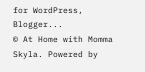for WordPress, Blogger...
© At Home with Momma Skyla. Powered by